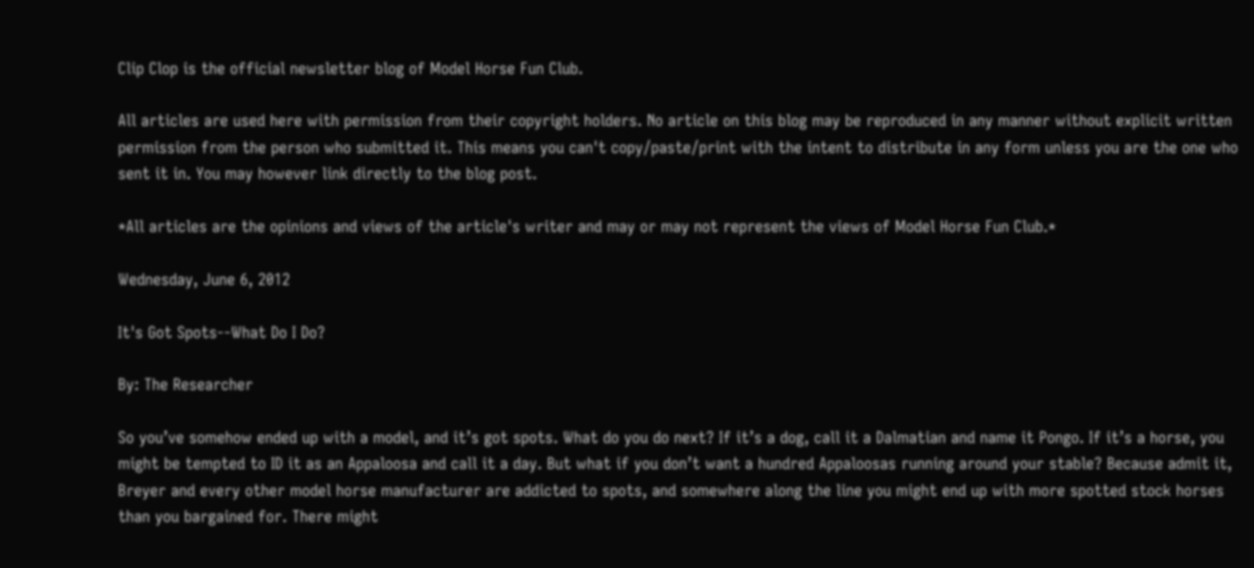Clip Clop is the official newsletter blog of Model Horse Fun Club.

All articles are used here with permission from their copyright holders. No article on this blog may be reproduced in any manner without explicit written permission from the person who submitted it. This means you can't copy/paste/print with the intent to distribute in any form unless you are the one who sent it in. You may however link directly to the blog post.

*All articles are the opinions and views of the article's writer and may or may not represent the views of Model Horse Fun Club.*

Wednesday, June 6, 2012

It's Got Spots--What Do I Do?

By: The Researcher

So you’ve somehow ended up with a model, and it’s got spots. What do you do next? If it’s a dog, call it a Dalmatian and name it Pongo. If it’s a horse, you might be tempted to ID it as an Appaloosa and call it a day. But what if you don’t want a hundred Appaloosas running around your stable? Because admit it, Breyer and every other model horse manufacturer are addicted to spots, and somewhere along the line you might end up with more spotted stock horses than you bargained for. There might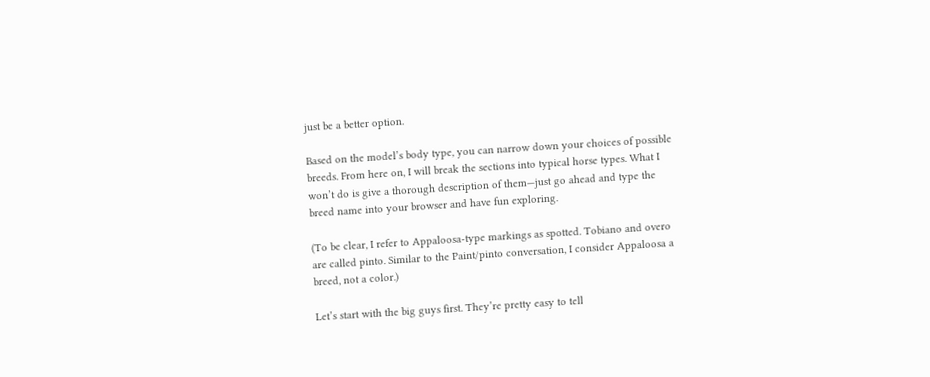just be a better option.

Based on the model’s body type, you can narrow down your choices of possible breeds. From here on, I will break the sections into typical horse types. What I won’t do is give a thorough description of them—just go ahead and type the breed name into your browser and have fun exploring.

(To be clear, I refer to Appaloosa-type markings as spotted. Tobiano and overo are called pinto. Similar to the Paint/pinto conversation, I consider Appaloosa a breed, not a color.)

Let’s start with the big guys first. They’re pretty easy to tell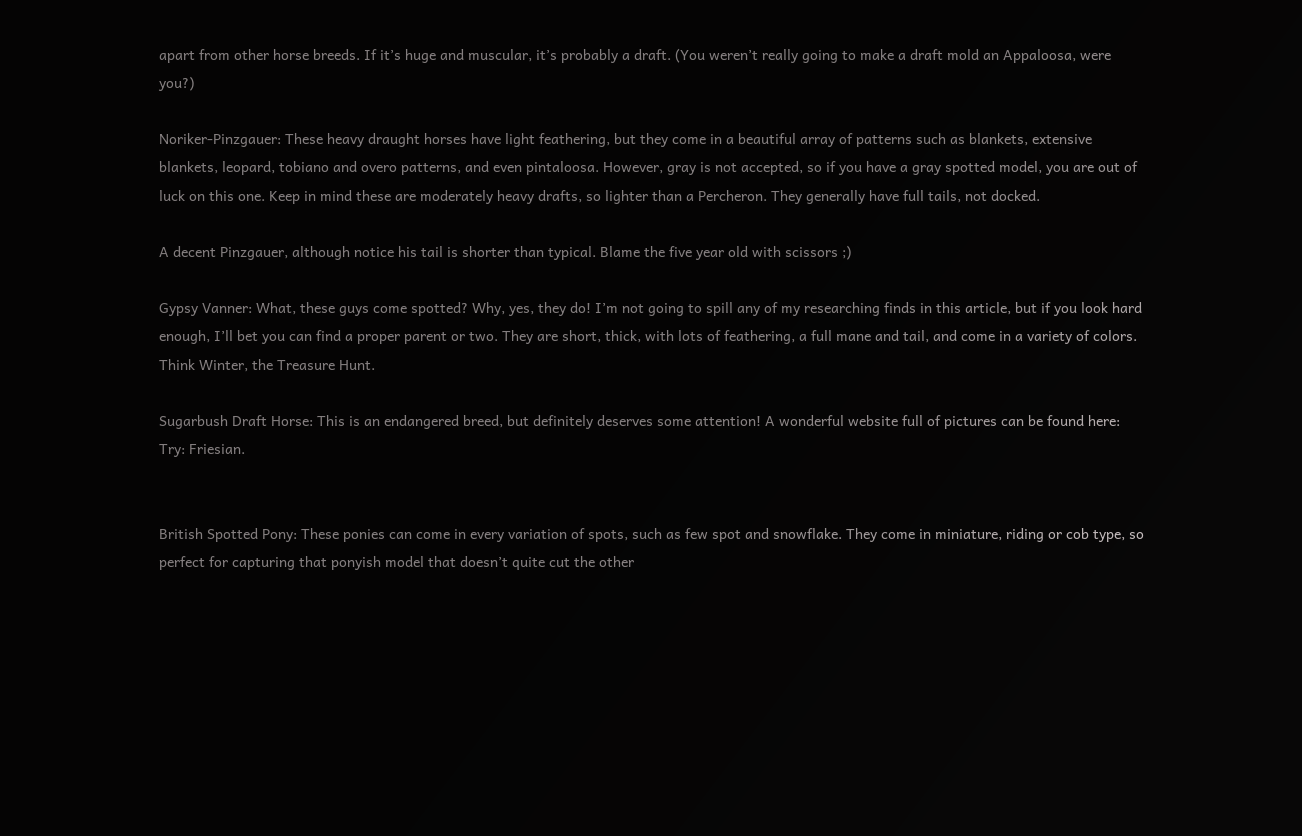apart from other horse breeds. If it’s huge and muscular, it’s probably a draft. (You weren’t really going to make a draft mold an Appaloosa, were you?)

Noriker-Pinzgauer: These heavy draught horses have light feathering, but they come in a beautiful array of patterns such as blankets, extensive blankets, leopard, tobiano and overo patterns, and even pintaloosa. However, gray is not accepted, so if you have a gray spotted model, you are out of luck on this one. Keep in mind these are moderately heavy drafts, so lighter than a Percheron. They generally have full tails, not docked.

A decent Pinzgauer, although notice his tail is shorter than typical. Blame the five year old with scissors ;)

Gypsy Vanner: What, these guys come spotted? Why, yes, they do! I’m not going to spill any of my researching finds in this article, but if you look hard enough, I’ll bet you can find a proper parent or two. They are short, thick, with lots of feathering, a full mane and tail, and come in a variety of colors. Think Winter, the Treasure Hunt.

Sugarbush Draft Horse: This is an endangered breed, but definitely deserves some attention! A wonderful website full of pictures can be found here: Try: Friesian.


British Spotted Pony: These ponies can come in every variation of spots, such as few spot and snowflake. They come in miniature, riding or cob type, so perfect for capturing that ponyish model that doesn’t quite cut the other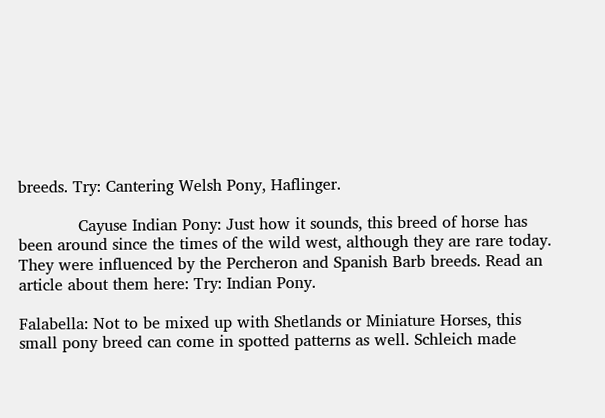breeds. Try: Cantering Welsh Pony, Haflinger.

            Cayuse Indian Pony: Just how it sounds, this breed of horse has been around since the times of the wild west, although they are rare today. They were influenced by the Percheron and Spanish Barb breeds. Read an article about them here: Try: Indian Pony.

Falabella: Not to be mixed up with Shetlands or Miniature Horses, this small pony breed can come in spotted patterns as well. Schleich made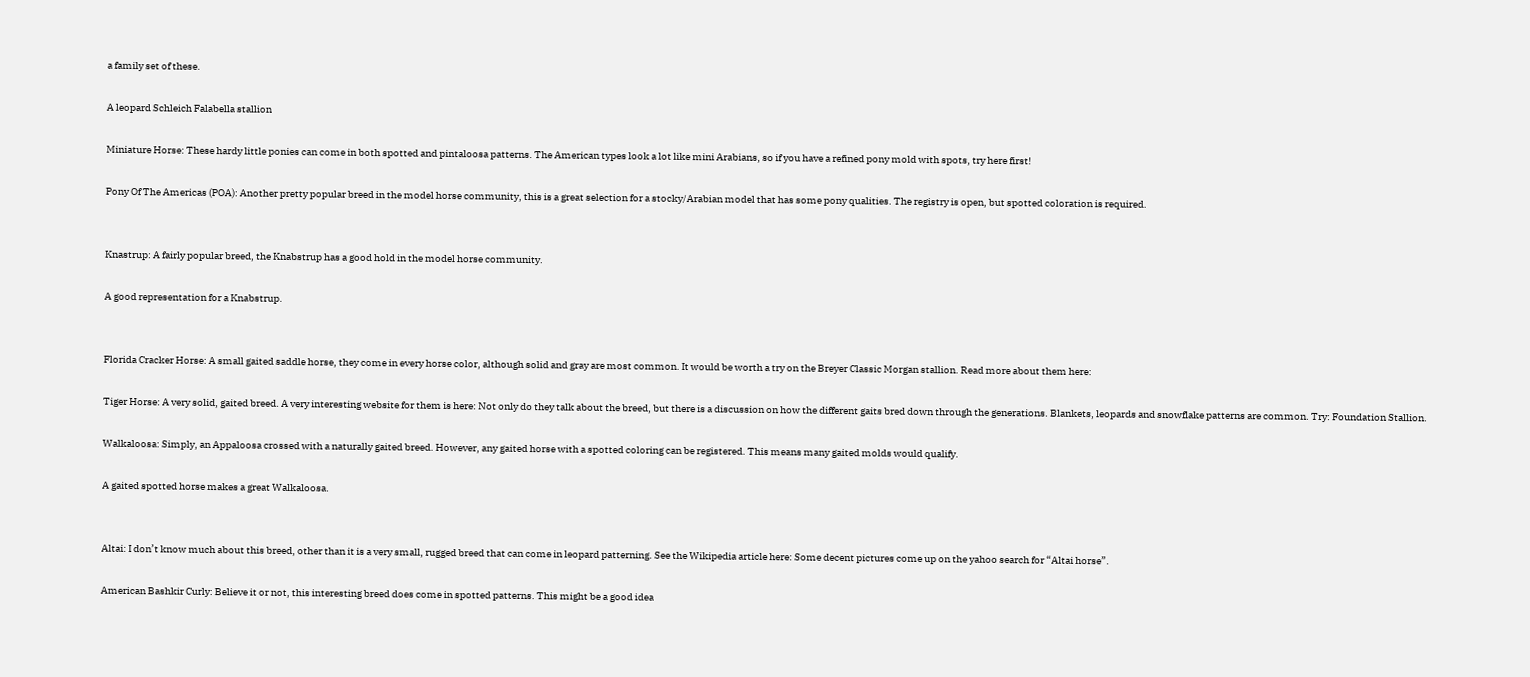a family set of these.

A leopard Schleich Falabella stallion

Miniature Horse: These hardy little ponies can come in both spotted and pintaloosa patterns. The American types look a lot like mini Arabians, so if you have a refined pony mold with spots, try here first!

Pony Of The Americas (POA): Another pretty popular breed in the model horse community, this is a great selection for a stocky/Arabian model that has some pony qualities. The registry is open, but spotted coloration is required.


Knastrup: A fairly popular breed, the Knabstrup has a good hold in the model horse community.

A good representation for a Knabstrup.


Florida Cracker Horse: A small gaited saddle horse, they come in every horse color, although solid and gray are most common. It would be worth a try on the Breyer Classic Morgan stallion. Read more about them here:

Tiger Horse: A very solid, gaited breed. A very interesting website for them is here: Not only do they talk about the breed, but there is a discussion on how the different gaits bred down through the generations. Blankets, leopards and snowflake patterns are common. Try: Foundation Stallion.

Walkaloosa: Simply, an Appaloosa crossed with a naturally gaited breed. However, any gaited horse with a spotted coloring can be registered. This means many gaited molds would qualify.

A gaited spotted horse makes a great Walkaloosa.


Altai: I don’t know much about this breed, other than it is a very small, rugged breed that can come in leopard patterning. See the Wikipedia article here: Some decent pictures come up on the yahoo search for “Altai horse”.

American Bashkir Curly: Believe it or not, this interesting breed does come in spotted patterns. This might be a good idea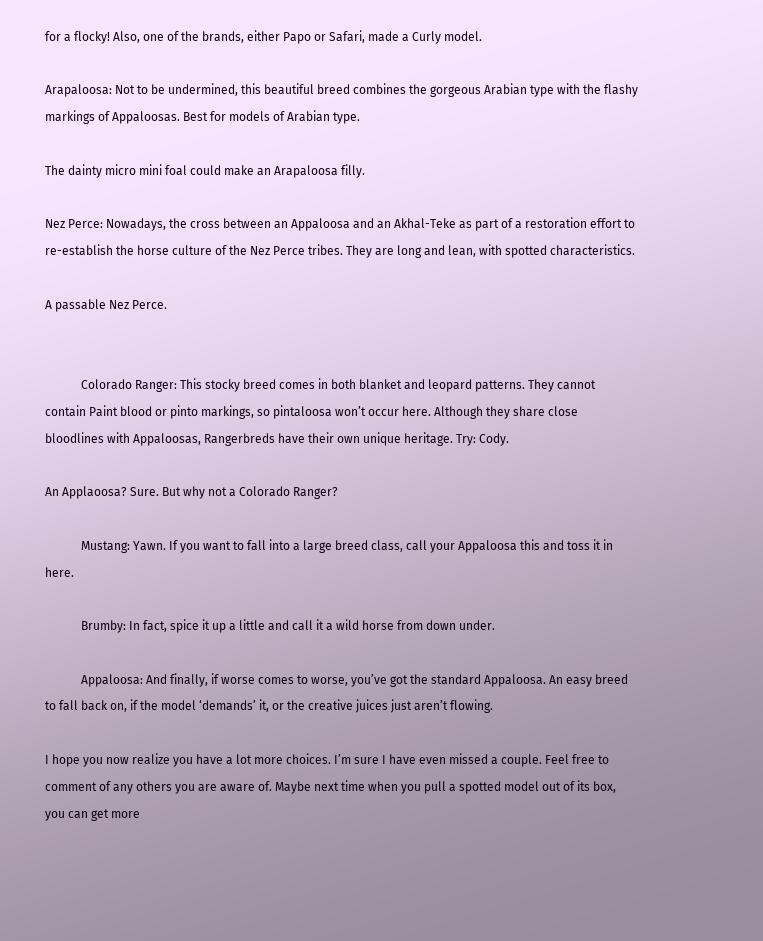for a flocky! Also, one of the brands, either Papo or Safari, made a Curly model.

Arapaloosa: Not to be undermined, this beautiful breed combines the gorgeous Arabian type with the flashy markings of Appaloosas. Best for models of Arabian type.

The dainty micro mini foal could make an Arapaloosa filly.

Nez Perce: Nowadays, the cross between an Appaloosa and an Akhal-Teke as part of a restoration effort to re-establish the horse culture of the Nez Perce tribes. They are long and lean, with spotted characteristics.

A passable Nez Perce.


            Colorado Ranger: This stocky breed comes in both blanket and leopard patterns. They cannot contain Paint blood or pinto markings, so pintaloosa won’t occur here. Although they share close bloodlines with Appaloosas, Rangerbreds have their own unique heritage. Try: Cody.

An Applaoosa? Sure. But why not a Colorado Ranger?

            Mustang: Yawn. If you want to fall into a large breed class, call your Appaloosa this and toss it in here.

            Brumby: In fact, spice it up a little and call it a wild horse from down under.

            Appaloosa: And finally, if worse comes to worse, you’ve got the standard Appaloosa. An easy breed to fall back on, if the model ‘demands’ it, or the creative juices just aren’t flowing.

I hope you now realize you have a lot more choices. I’m sure I have even missed a couple. Feel free to comment of any others you are aware of. Maybe next time when you pull a spotted model out of its box, you can get more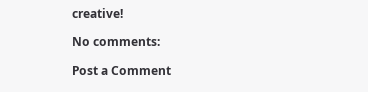creative!

No comments:

Post a Comment